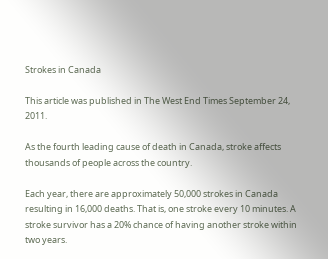Strokes in Canada

This article was published in The West End Times September 24, 2011.

As the fourth leading cause of death in Canada, stroke affects thousands of people across the country.

Each year, there are approximately 50,000 strokes in Canada resulting in 16,000 deaths. That is, one stroke every 10 minutes. A stroke survivor has a 20% chance of having another stroke within two years.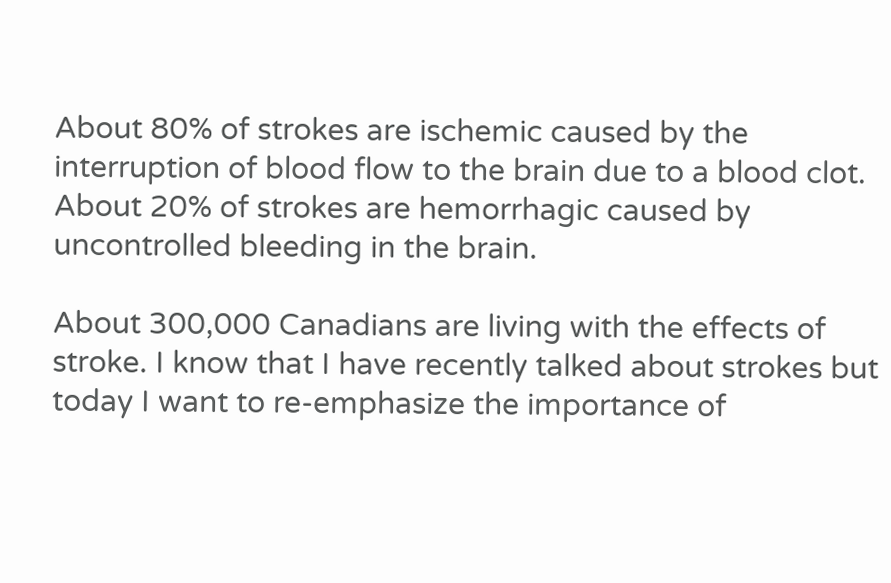About 80% of strokes are ischemic caused by the interruption of blood flow to the brain due to a blood clot. About 20% of strokes are hemorrhagic caused by uncontrolled bleeding in the brain.

About 300,000 Canadians are living with the effects of stroke. I know that I have recently talked about strokes but today I want to re-emphasize the importance of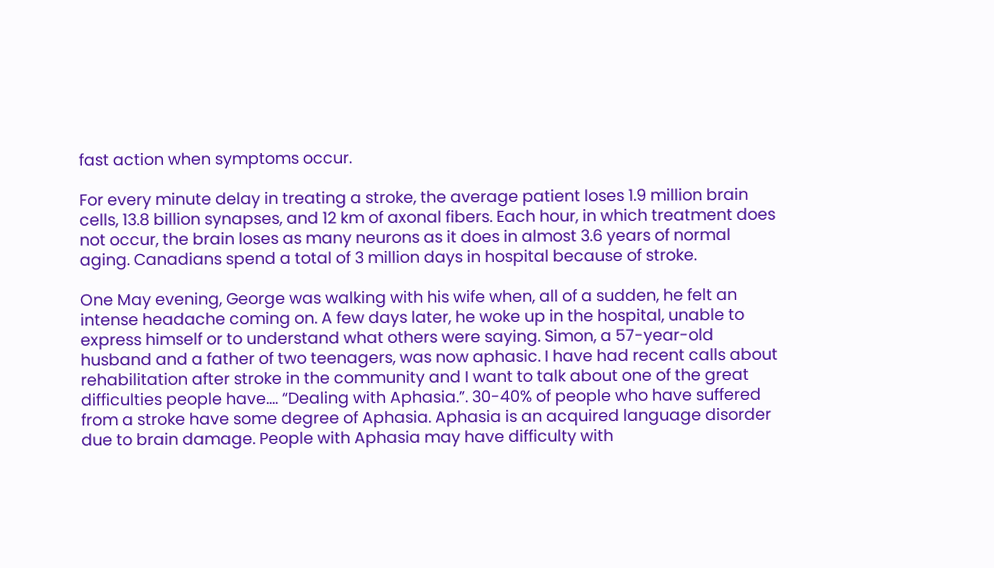fast action when symptoms occur.

For every minute delay in treating a stroke, the average patient loses 1.9 million brain cells, 13.8 billion synapses, and 12 km of axonal fibers. Each hour, in which treatment does not occur, the brain loses as many neurons as it does in almost 3.6 years of normal aging. Canadians spend a total of 3 million days in hospital because of stroke.

One May evening, George was walking with his wife when, all of a sudden, he felt an intense headache coming on. A few days later, he woke up in the hospital, unable to express himself or to understand what others were saying. Simon, a 57-year-old husband and a father of two teenagers, was now aphasic. I have had recent calls about rehabilitation after stroke in the community and I want to talk about one of the great difficulties people have…. “Dealing with Aphasia.”. 30-40% of people who have suffered from a stroke have some degree of Aphasia. Aphasia is an acquired language disorder due to brain damage. People with Aphasia may have difficulty with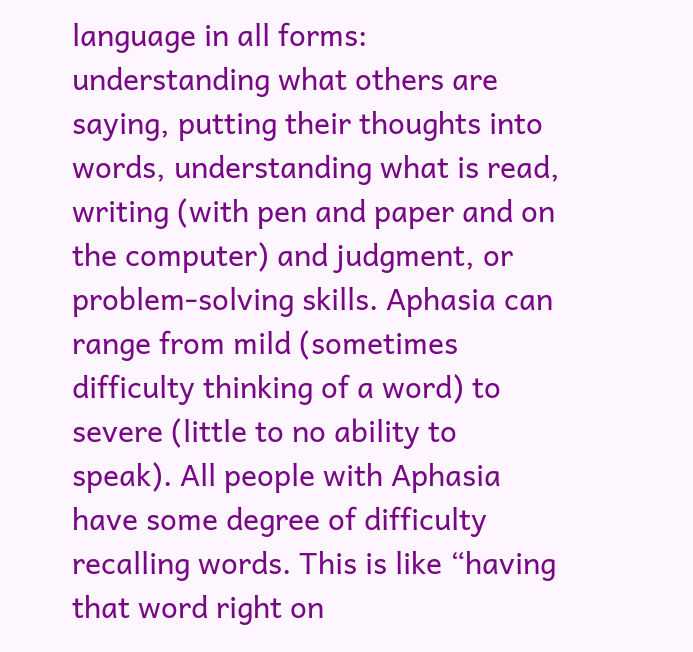language in all forms: understanding what others are saying, putting their thoughts into words, understanding what is read, writing (with pen and paper and on the computer) and judgment, or problem-solving skills. Aphasia can range from mild (sometimes difficulty thinking of a word) to severe (little to no ability to speak). All people with Aphasia have some degree of difficulty recalling words. This is like “having that word right on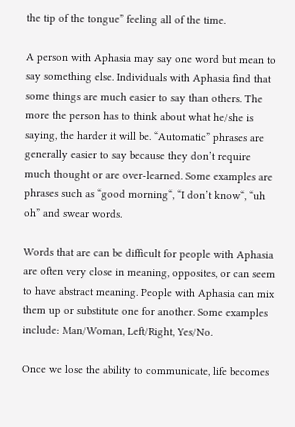the tip of the tongue” feeling all of the time.

A person with Aphasia may say one word but mean to say something else. Individuals with Aphasia find that some things are much easier to say than others. The more the person has to think about what he/she is saying, the harder it will be. “Automatic” phrases are generally easier to say because they don’t require much thought or are over-learned. Some examples are phrases such as “good morning“, “I don’t know“, “uh oh” and swear words.

Words that are can be difficult for people with Aphasia are often very close in meaning, opposites, or can seem to have abstract meaning. People with Aphasia can mix them up or substitute one for another. Some examples include: Man/Woman, Left/Right, Yes/No.

Once we lose the ability to communicate, life becomes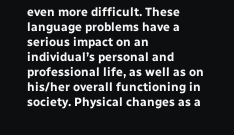even more difficult. These language problems have a serious impact on an individual’s personal and professional life, as well as on his/her overall functioning in society. Physical changes as a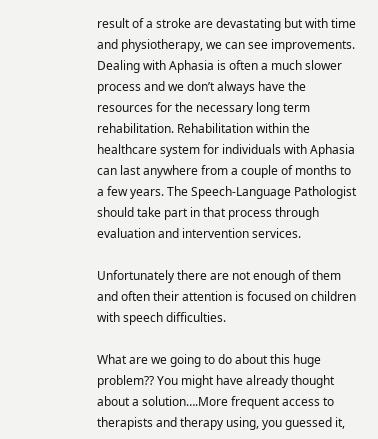result of a stroke are devastating but with time and physiotherapy, we can see improvements. Dealing with Aphasia is often a much slower process and we don’t always have the resources for the necessary long term rehabilitation. Rehabilitation within the healthcare system for individuals with Aphasia can last anywhere from a couple of months to a few years. The Speech-Language Pathologist should take part in that process through evaluation and intervention services.

Unfortunately there are not enough of them and often their attention is focused on children with speech difficulties.

What are we going to do about this huge problem?? You might have already thought about a solution….More frequent access to therapists and therapy using, you guessed it,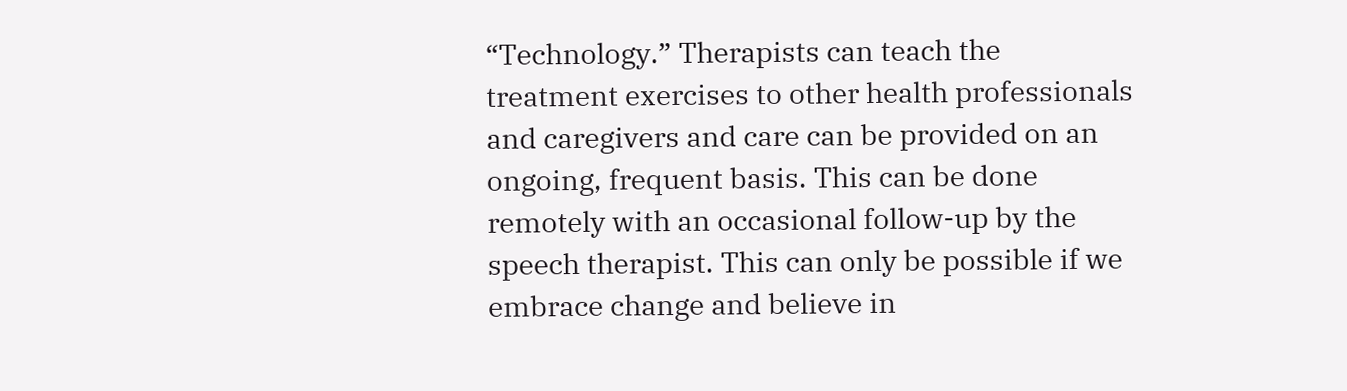“Technology.” Therapists can teach the treatment exercises to other health professionals and caregivers and care can be provided on an ongoing, frequent basis. This can be done remotely with an occasional follow-up by the speech therapist. This can only be possible if we embrace change and believe in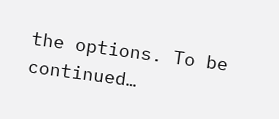the options. To be continued…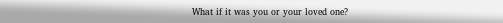What if it was you or your loved one?